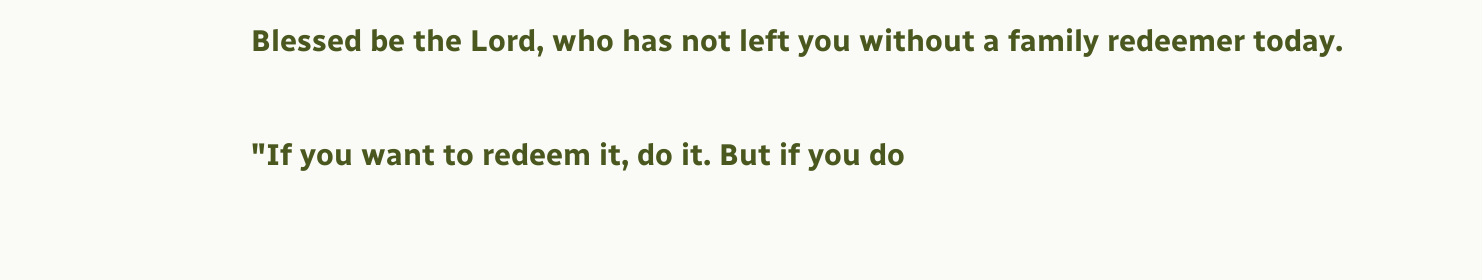Blessed be the Lord, who has not left you without a family redeemer today.

"If you want to redeem it, do it. But if you do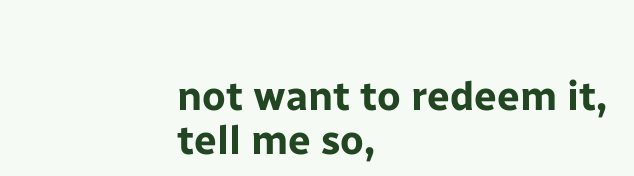not want to redeem it, tell me so,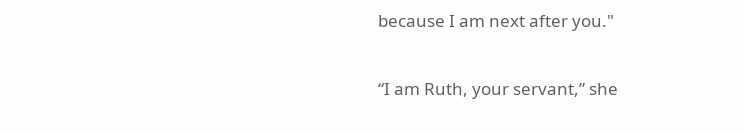because I am next after you."

“I am Ruth, your servant,” she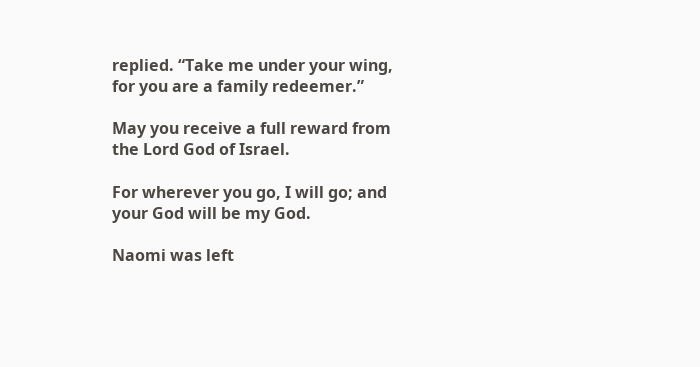replied. “Take me under your wing, for you are a family redeemer.”

May you receive a full reward from the Lord God of Israel.

For wherever you go, I will go; and your God will be my God.

Naomi was left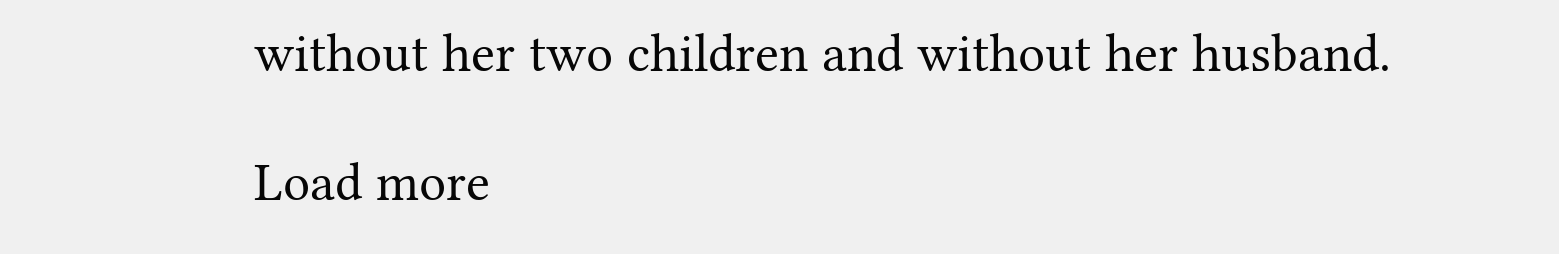without her two children and without her husband.

Load more